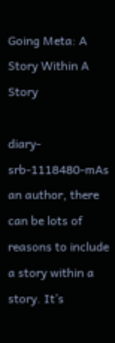Going Meta: A Story Within A Story

diary-srb-1118480-mAs an author, there can be lots of reasons to include a story within a story. It’s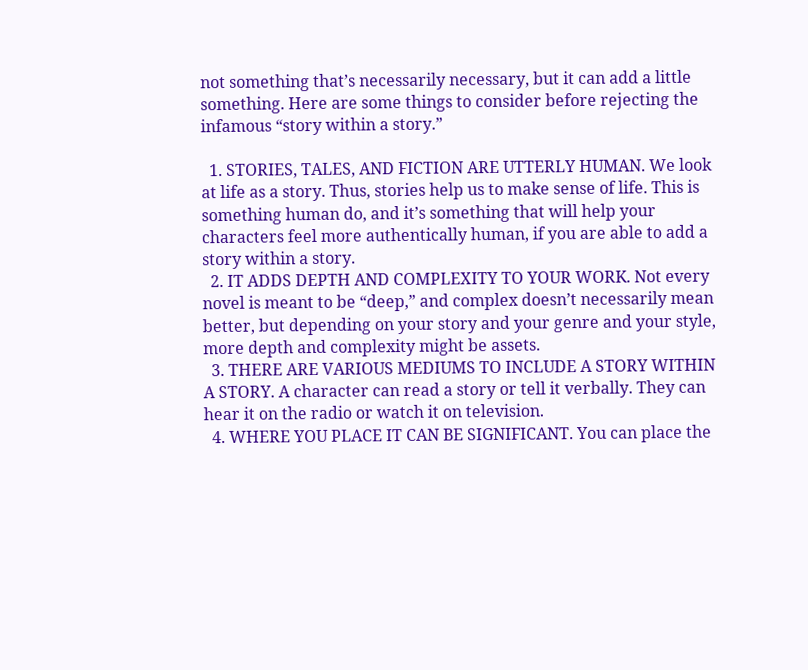not something that’s necessarily necessary, but it can add a little something. Here are some things to consider before rejecting the infamous “story within a story.”

  1. STORIES, TALES, AND FICTION ARE UTTERLY HUMAN. We look at life as a story. Thus, stories help us to make sense of life. This is something human do, and it’s something that will help your characters feel more authentically human, if you are able to add a story within a story.
  2. IT ADDS DEPTH AND COMPLEXITY TO YOUR WORK. Not every novel is meant to be “deep,” and complex doesn’t necessarily mean better, but depending on your story and your genre and your style, more depth and complexity might be assets.
  3. THERE ARE VARIOUS MEDIUMS TO INCLUDE A STORY WITHIN A STORY. A character can read a story or tell it verbally. They can hear it on the radio or watch it on television.
  4. WHERE YOU PLACE IT CAN BE SIGNIFICANT. You can place the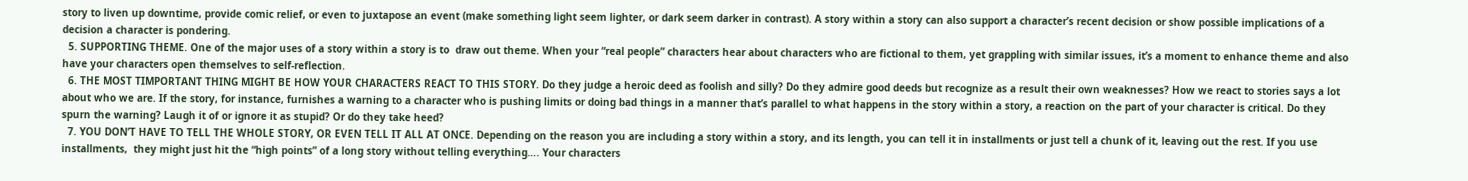story to liven up downtime, provide comic relief, or even to juxtapose an event (make something light seem lighter, or dark seem darker in contrast). A story within a story can also support a character’s recent decision or show possible implications of a decision a character is pondering.
  5. SUPPORTING THEME. One of the major uses of a story within a story is to  draw out theme. When your “real people” characters hear about characters who are fictional to them, yet grappling with similar issues, it’s a moment to enhance theme and also have your characters open themselves to self-reflection.
  6. THE MOST TIMPORTANT THING MIGHT BE HOW YOUR CHARACTERS REACT TO THIS STORY. Do they judge a heroic deed as foolish and silly? Do they admire good deeds but recognize as a result their own weaknesses? How we react to stories says a lot about who we are. If the story, for instance, furnishes a warning to a character who is pushing limits or doing bad things in a manner that’s parallel to what happens in the story within a story, a reaction on the part of your character is critical. Do they spurn the warning? Laugh it of or ignore it as stupid? Or do they take heed?
  7. YOU DON’T HAVE TO TELL THE WHOLE STORY, OR EVEN TELL IT ALL AT ONCE. Depending on the reason you are including a story within a story, and its length, you can tell it in installments or just tell a chunk of it, leaving out the rest. If you use installments,  they might just hit the “high points” of a long story without telling everything…. Your characters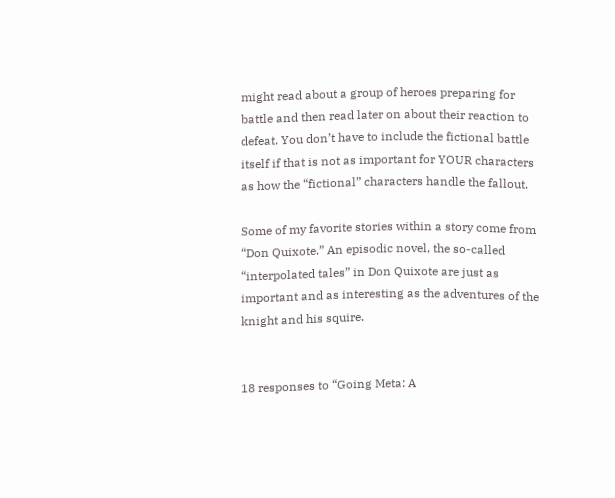might read about a group of heroes preparing for battle and then read later on about their reaction to defeat. You don’t have to include the fictional battle itself if that is not as important for YOUR characters as how the “fictional” characters handle the fallout.

Some of my favorite stories within a story come from “Don Quixote.” An episodic novel, the so-called “interpolated tales” in Don Quixote are just as important and as interesting as the adventures of the knight and his squire.


18 responses to “Going Meta: A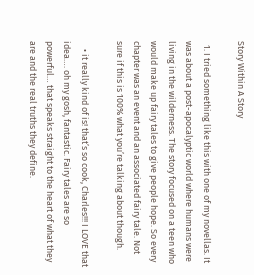Story Within A Story

  1. I tried something like this with one of my novellas. It was about a post-apocalyptic world where humans were living in the wilderness. The story focused on a teen who would make up fairy tales to give people hope. So every chapter was an event and an associated fairy tale. Not sure if this is 100% what you’re talking about though.

    • it really kind of is! that’s so cook, Charles!!! I LOVE that idea…. oh my gosh, fantastic. Fairy tales are so powerful… that speaks straight to the heart of what they are and the real truths they define.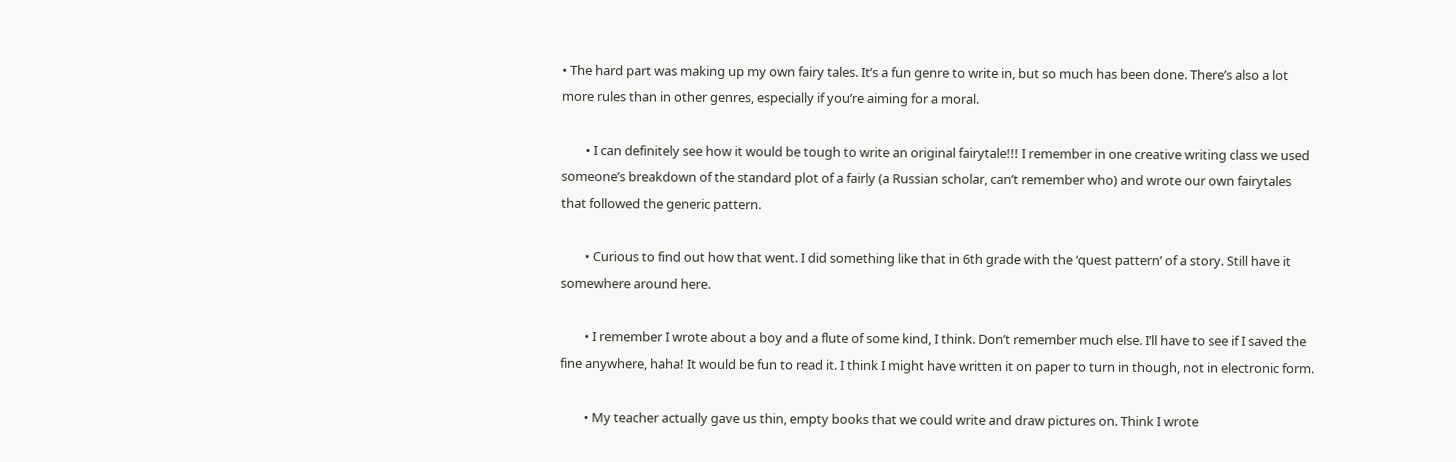• The hard part was making up my own fairy tales. It’s a fun genre to write in, but so much has been done. There’s also a lot more rules than in other genres, especially if you’re aiming for a moral.

        • I can definitely see how it would be tough to write an original fairytale!!! I remember in one creative writing class we used someone’s breakdown of the standard plot of a fairly (a Russian scholar, can’t remember who) and wrote our own fairytales that followed the generic pattern.

        • Curious to find out how that went. I did something like that in 6th grade with the ‘quest pattern’ of a story. Still have it somewhere around here.

        • I remember I wrote about a boy and a flute of some kind, I think. Don’t remember much else. I’ll have to see if I saved the fine anywhere, haha! It would be fun to read it. I think I might have written it on paper to turn in though, not in electronic form.

        • My teacher actually gave us thin, empty books that we could write and draw pictures on. Think I wrote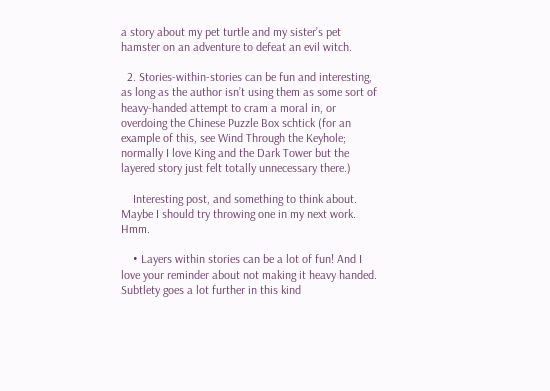a story about my pet turtle and my sister’s pet hamster on an adventure to defeat an evil witch.

  2. Stories-within-stories can be fun and interesting, as long as the author isn’t using them as some sort of heavy-handed attempt to cram a moral in, or overdoing the Chinese Puzzle Box schtick (for an example of this, see Wind Through the Keyhole; normally I love King and the Dark Tower but the layered story just felt totally unnecessary there.)

    Interesting post, and something to think about. Maybe I should try throwing one in my next work. Hmm.

    • Layers within stories can be a lot of fun! And I love your reminder about not making it heavy handed. Subtlety goes a lot further in this kind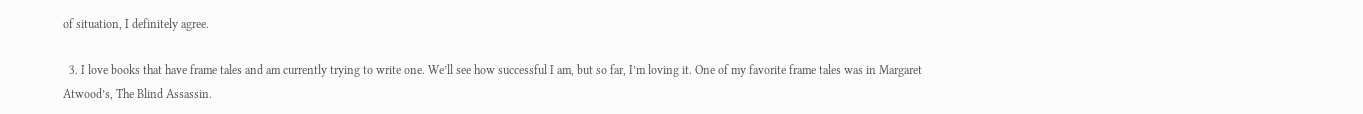of situation, I definitely agree.

  3. I love books that have frame tales and am currently trying to write one. We’ll see how successful I am, but so far, I’m loving it. One of my favorite frame tales was in Margaret Atwood’s, The Blind Assassin.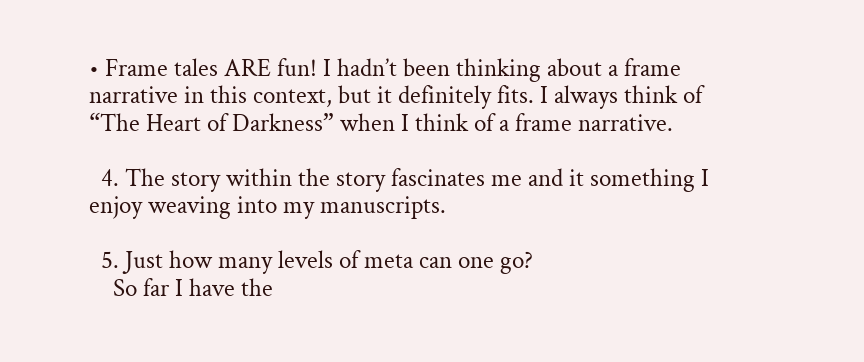• Frame tales ARE fun! I hadn’t been thinking about a frame narrative in this context, but it definitely fits. I always think of “The Heart of Darkness” when I think of a frame narrative.

  4. The story within the story fascinates me and it something I enjoy weaving into my manuscripts.

  5. Just how many levels of meta can one go?
    So far I have the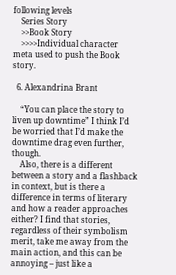following levels
    Series Story
    >>Book Story
    >>>>Individual character meta used to push the Book story.

  6. Alexandrina Brant

    “You can place the story to liven up downtime” I think I’d be worried that I’d make the downtime drag even further, though.
    Also, there is a different between a story and a flashback in context, but is there a difference in terms of literary and how a reader approaches either? I find that stories, regardless of their symbolism merit, take me away from the main action, and this can be annoying – just like a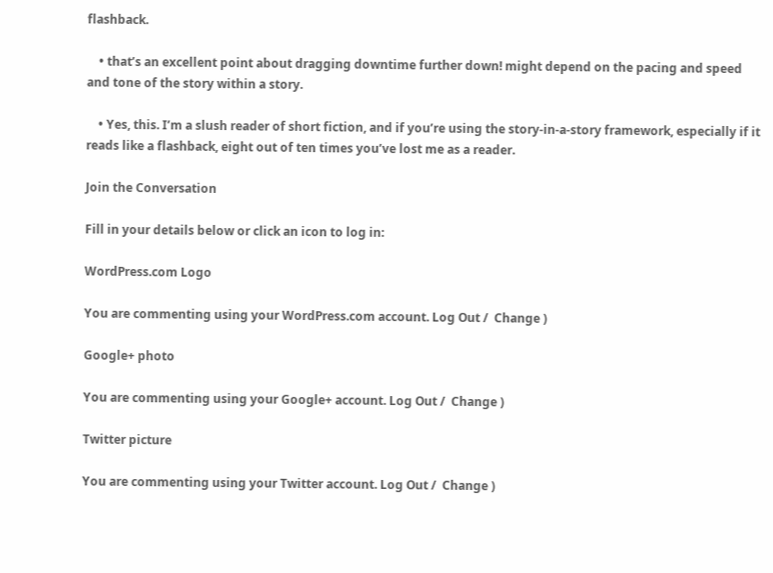flashback.

    • that’s an excellent point about dragging downtime further down! might depend on the pacing and speed and tone of the story within a story.

    • Yes, this. I’m a slush reader of short fiction, and if you’re using the story-in-a-story framework, especially if it reads like a flashback, eight out of ten times you’ve lost me as a reader.

Join the Conversation

Fill in your details below or click an icon to log in:

WordPress.com Logo

You are commenting using your WordPress.com account. Log Out /  Change )

Google+ photo

You are commenting using your Google+ account. Log Out /  Change )

Twitter picture

You are commenting using your Twitter account. Log Out /  Change )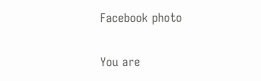Facebook photo

You are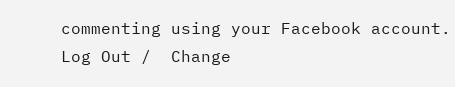commenting using your Facebook account. Log Out /  Change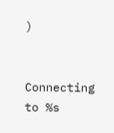)


Connecting to %s